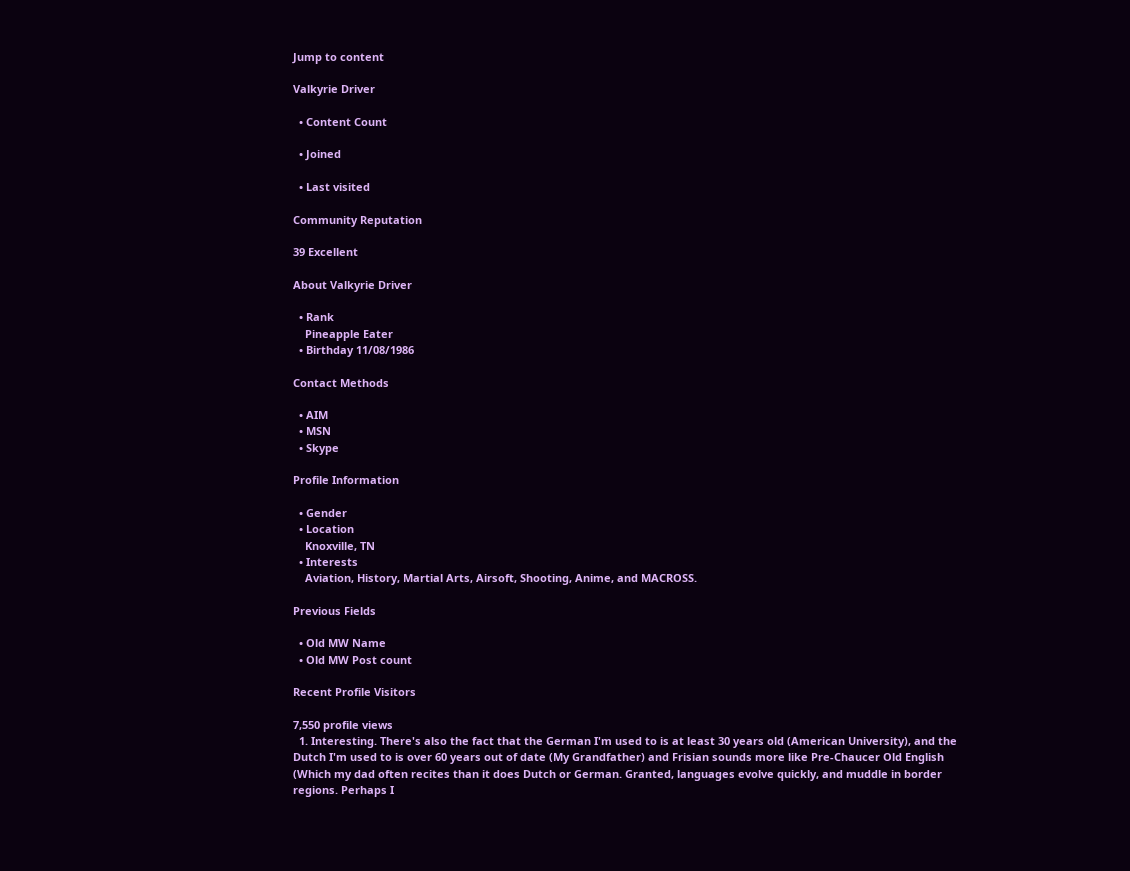Jump to content

Valkyrie Driver

  • Content Count

  • Joined

  • Last visited

Community Reputation

39 Excellent

About Valkyrie Driver

  • Rank
    Pineapple Eater
  • Birthday 11/08/1986

Contact Methods

  • AIM
  • MSN
  • Skype

Profile Information

  • Gender
  • Location
    Knoxville, TN
  • Interests
    Aviation, History, Martial Arts, Airsoft, Shooting, Anime, and MACROSS.

Previous Fields

  • Old MW Name
  • Old MW Post count

Recent Profile Visitors

7,550 profile views
  1. Interesting. There's also the fact that the German I'm used to is at least 30 years old (American University), and the Dutch I'm used to is over 60 years out of date (My Grandfather) and Frisian sounds more like Pre-Chaucer Old English (Which my dad often recites than it does Dutch or German. Granted, languages evolve quickly, and muddle in border regions. Perhaps I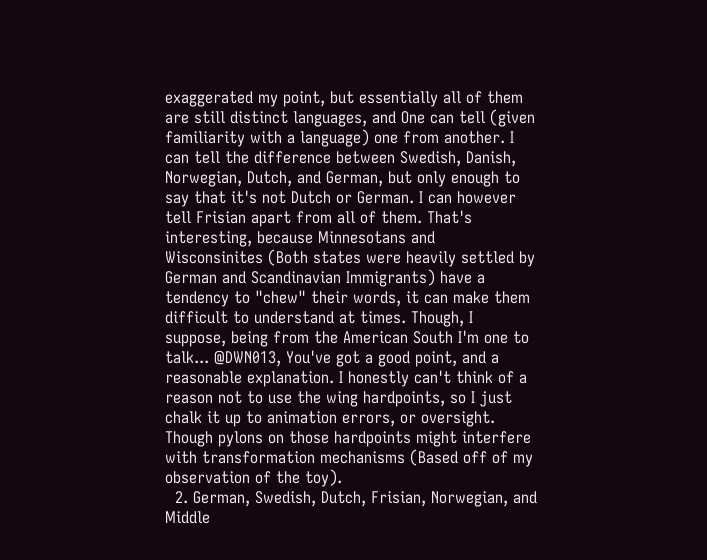exaggerated my point, but essentially all of them are still distinct languages, and One can tell (given familiarity with a language) one from another. I can tell the difference between Swedish, Danish, Norwegian, Dutch, and German, but only enough to say that it's not Dutch or German. I can however tell Frisian apart from all of them. That's interesting, because Minnesotans and Wisconsinites (Both states were heavily settled by German and Scandinavian Immigrants) have a tendency to "chew" their words, it can make them difficult to understand at times. Though, I suppose, being from the American South I'm one to talk... @DWN013, You've got a good point, and a reasonable explanation. I honestly can't think of a reason not to use the wing hardpoints, so I just chalk it up to animation errors, or oversight. Though pylons on those hardpoints might interfere with transformation mechanisms (Based off of my observation of the toy).
  2. German, Swedish, Dutch, Frisian, Norwegian, and Middle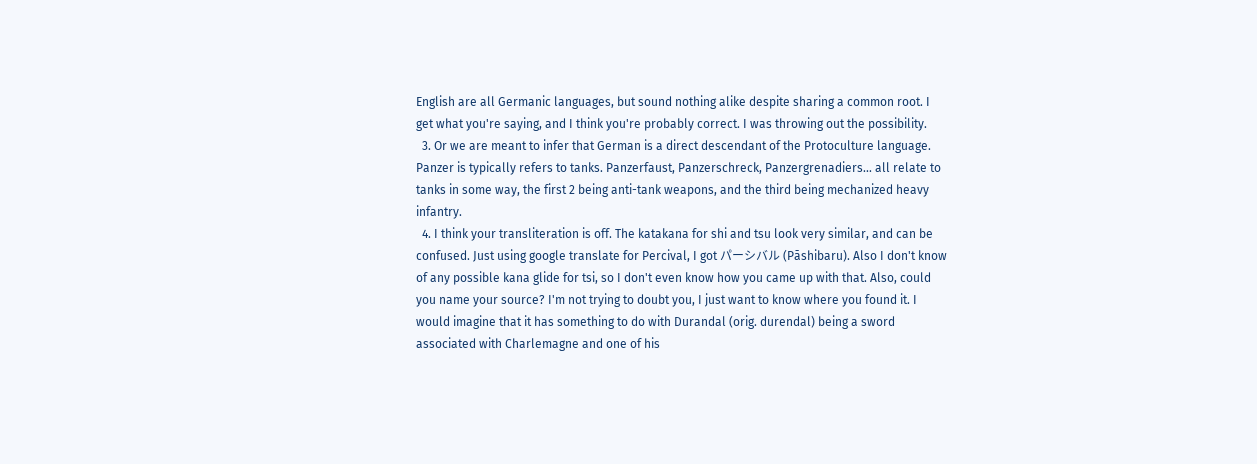English are all Germanic languages, but sound nothing alike despite sharing a common root. I get what you're saying, and I think you're probably correct. I was throwing out the possibility.
  3. Or we are meant to infer that German is a direct descendant of the Protoculture language. Panzer is typically refers to tanks. Panzerfaust, Panzerschreck, Panzergrenadiers... all relate to tanks in some way, the first 2 being anti-tank weapons, and the third being mechanized heavy infantry.
  4. I think your transliteration is off. The katakana for shi and tsu look very similar, and can be confused. Just using google translate for Percival, I got パーシバル (Pāshibaru). Also I don't know of any possible kana glide for tsi, so I don't even know how you came up with that. Also, could you name your source? I'm not trying to doubt you, I just want to know where you found it. I would imagine that it has something to do with Durandal (orig. durendal) being a sword associated with Charlemagne and one of his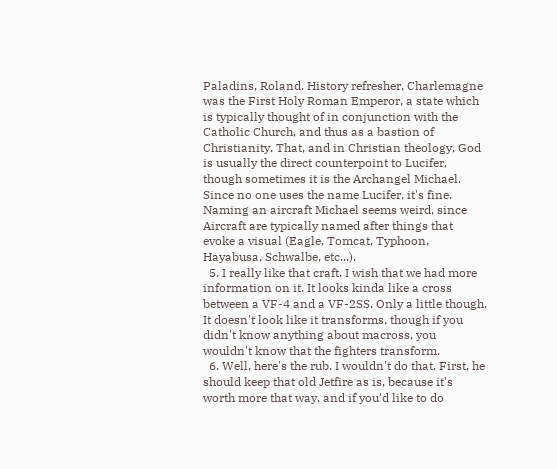Paladins, Roland. History refresher, Charlemagne was the First Holy Roman Emperor, a state which is typically thought of in conjunction with the Catholic Church, and thus as a bastion of Christianity. That, and in Christian theology, God is usually the direct counterpoint to Lucifer, though sometimes it is the Archangel Michael. Since no one uses the name Lucifer, it's fine. Naming an aircraft Michael seems weird, since Aircraft are typically named after things that evoke a visual (Eagle, Tomcat, Typhoon, Hayabusa, Schwalbe, etc...).
  5. I really like that craft. I wish that we had more information on it. It looks kinda like a cross between a VF-4 and a VF-2SS. Only a little though. It doesn't look like it transforms, though if you didn't know anything about macross, you wouldn't know that the fighters transform.
  6. Well, here's the rub. I wouldn't do that. First, he should keep that old Jetfire as is, because it's worth more that way. and if you'd like to do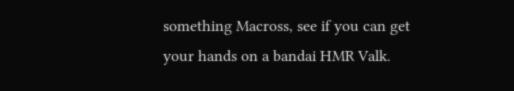something Macross, see if you can get your hands on a bandai HMR Valk.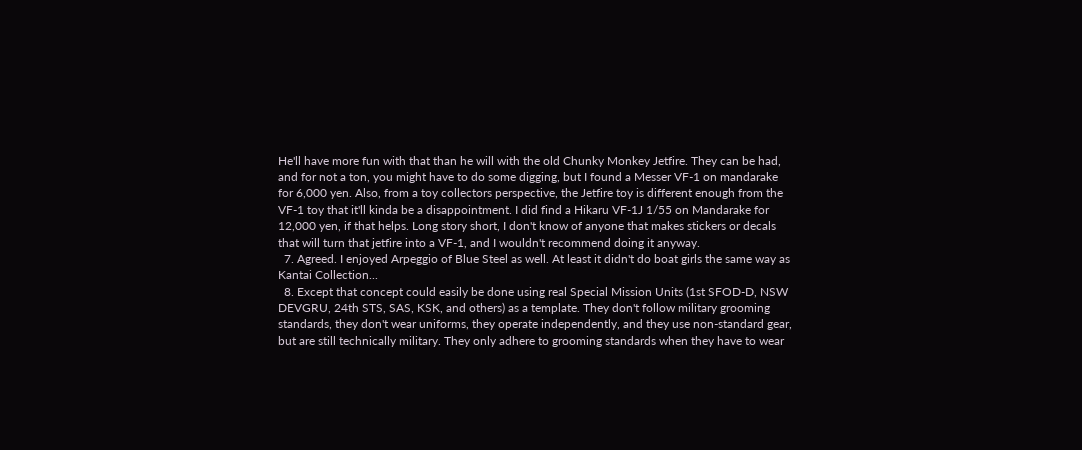He'll have more fun with that than he will with the old Chunky Monkey Jetfire. They can be had, and for not a ton, you might have to do some digging, but I found a Messer VF-1 on mandarake for 6,000 yen. Also, from a toy collectors perspective, the Jetfire toy is different enough from the VF-1 toy that it'll kinda be a disappointment. I did find a Hikaru VF-1J 1/55 on Mandarake for 12,000 yen, if that helps. Long story short, I don't know of anyone that makes stickers or decals that will turn that jetfire into a VF-1, and I wouldn't recommend doing it anyway.
  7. Agreed. I enjoyed Arpeggio of Blue Steel as well. At least it didn't do boat girls the same way as Kantai Collection...
  8. Except that concept could easily be done using real Special Mission Units (1st SFOD-D, NSW DEVGRU, 24th STS, SAS, KSK, and others) as a template. They don't follow military grooming standards, they don't wear uniforms, they operate independently, and they use non-standard gear, but are still technically military. They only adhere to grooming standards when they have to wear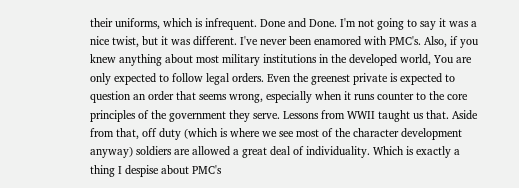their uniforms, which is infrequent. Done and Done. I'm not going to say it was a nice twist, but it was different. I've never been enamored with PMC's. Also, if you knew anything about most military institutions in the developed world, You are only expected to follow legal orders. Even the greenest private is expected to question an order that seems wrong, especially when it runs counter to the core principles of the government they serve. Lessons from WWII taught us that. Aside from that, off duty (which is where we see most of the character development anyway) soldiers are allowed a great deal of individuality. Which is exactly a thing I despise about PMC's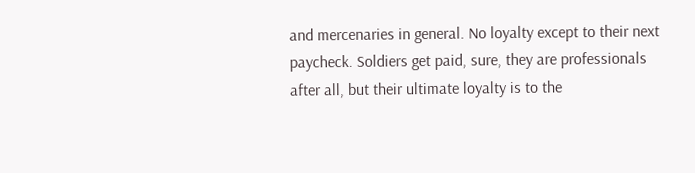and mercenaries in general. No loyalty except to their next paycheck. Soldiers get paid, sure, they are professionals after all, but their ultimate loyalty is to the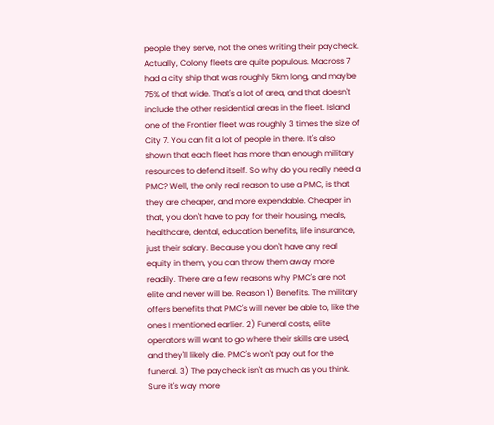people they serve, not the ones writing their paycheck. Actually, Colony fleets are quite populous. Macross 7 had a city ship that was roughly 5km long, and maybe 75% of that wide. That's a lot of area, and that doesn't include the other residential areas in the fleet. Island one of the Frontier fleet was roughly 3 times the size of City 7. You can fit a lot of people in there. It's also shown that each fleet has more than enough military resources to defend itself. So why do you really need a PMC? Well, the only real reason to use a PMC, is that they are cheaper, and more expendable. Cheaper in that, you don't have to pay for their housing, meals, healthcare, dental, education benefits, life insurance, just their salary. Because you don't have any real equity in them, you can throw them away more readily. There are a few reasons why PMC's are not elite and never will be. Reason 1) Benefits. The military offers benefits that PMC's will never be able to, like the ones I mentioned earlier. 2) Funeral costs, elite operators will want to go where their skills are used, and they'll likely die. PMC's won't pay out for the funeral. 3) The paycheck isn't as much as you think. Sure it's way more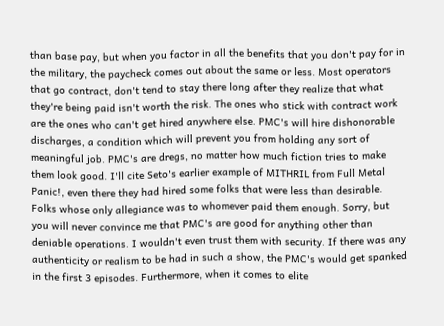than base pay, but when you factor in all the benefits that you don't pay for in the military, the paycheck comes out about the same or less. Most operators that go contract, don't tend to stay there long after they realize that what they're being paid isn't worth the risk. The ones who stick with contract work are the ones who can't get hired anywhere else. PMC's will hire dishonorable discharges, a condition which will prevent you from holding any sort of meaningful job. PMC's are dregs, no matter how much fiction tries to make them look good. I'll cite Seto's earlier example of MITHRIL from Full Metal Panic!, even there they had hired some folks that were less than desirable. Folks whose only allegiance was to whomever paid them enough. Sorry, but you will never convince me that PMC's are good for anything other than deniable operations. I wouldn't even trust them with security. If there was any authenticity or realism to be had in such a show, the PMC's would get spanked in the first 3 episodes. Furthermore, when it comes to elite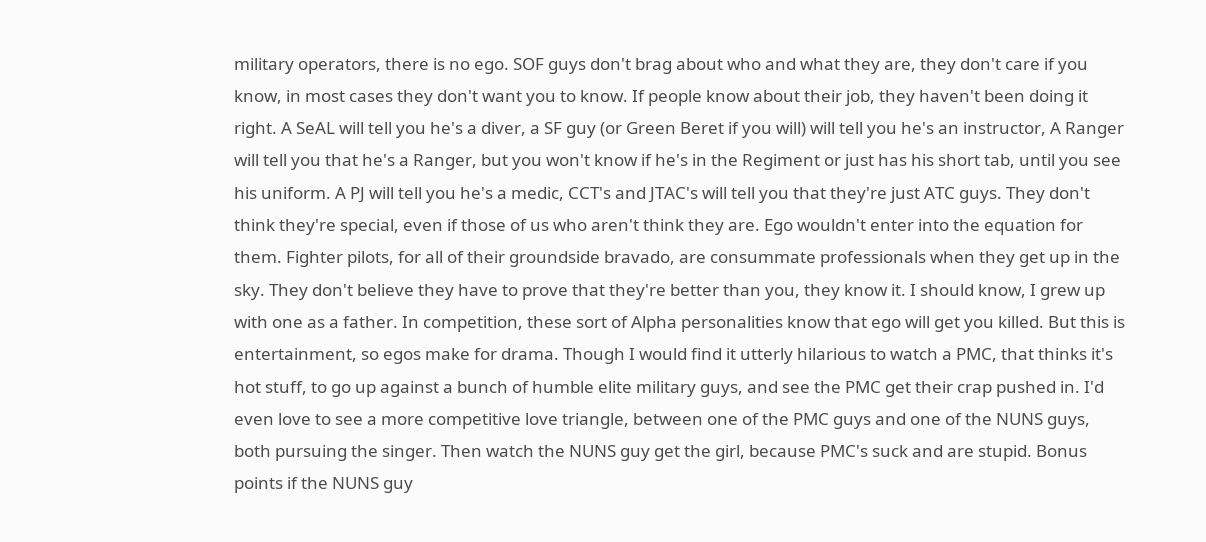military operators, there is no ego. SOF guys don't brag about who and what they are, they don't care if you know, in most cases they don't want you to know. If people know about their job, they haven't been doing it right. A SeAL will tell you he's a diver, a SF guy (or Green Beret if you will) will tell you he's an instructor, A Ranger will tell you that he's a Ranger, but you won't know if he's in the Regiment or just has his short tab, until you see his uniform. A PJ will tell you he's a medic, CCT's and JTAC's will tell you that they're just ATC guys. They don't think they're special, even if those of us who aren't think they are. Ego wouldn't enter into the equation for them. Fighter pilots, for all of their groundside bravado, are consummate professionals when they get up in the sky. They don't believe they have to prove that they're better than you, they know it. I should know, I grew up with one as a father. In competition, these sort of Alpha personalities know that ego will get you killed. But this is entertainment, so egos make for drama. Though I would find it utterly hilarious to watch a PMC, that thinks it's hot stuff, to go up against a bunch of humble elite military guys, and see the PMC get their crap pushed in. I'd even love to see a more competitive love triangle, between one of the PMC guys and one of the NUNS guys, both pursuing the singer. Then watch the NUNS guy get the girl, because PMC's suck and are stupid. Bonus points if the NUNS guy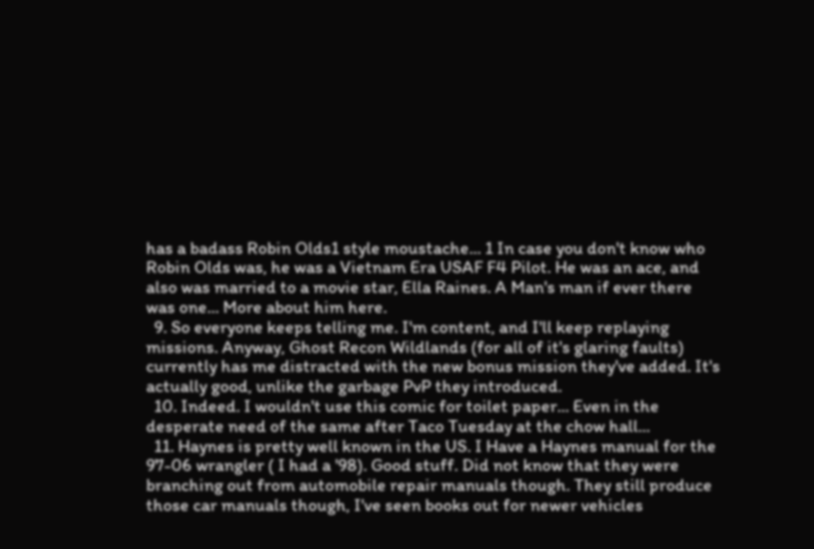has a badass Robin Olds1 style moustache... 1 In case you don't know who Robin Olds was, he was a Vietnam Era USAF F4 Pilot. He was an ace, and also was married to a movie star, Ella Raines. A Man's man if ever there was one... More about him here.
  9. So everyone keeps telling me. I'm content, and I'll keep replaying missions. Anyway, Ghost Recon Wildlands (for all of it's glaring faults) currently has me distracted with the new bonus mission they've added. It's actually good, unlike the garbage PvP they introduced.
  10. Indeed. I wouldn't use this comic for toilet paper... Even in the desperate need of the same after Taco Tuesday at the chow hall...
  11. Haynes is pretty well known in the US. I Have a Haynes manual for the 97-06 wrangler ( I had a '98). Good stuff. Did not know that they were branching out from automobile repair manuals though. They still produce those car manuals though, I've seen books out for newer vehicles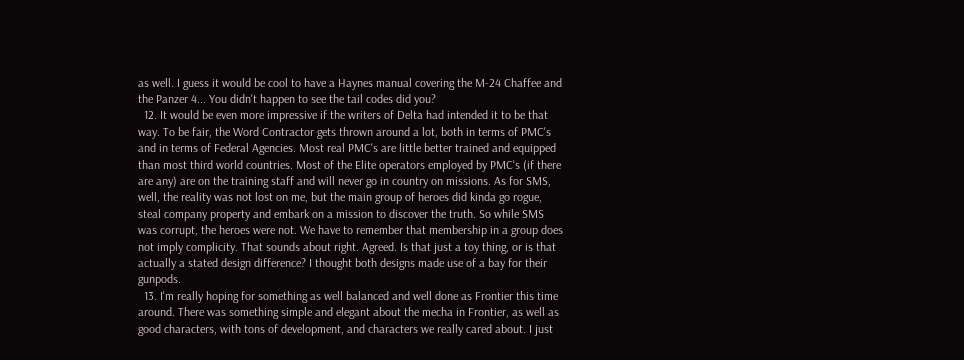as well. I guess it would be cool to have a Haynes manual covering the M-24 Chaffee and the Panzer 4... You didn't happen to see the tail codes did you?
  12. It would be even more impressive if the writers of Delta had intended it to be that way. To be fair, the Word Contractor gets thrown around a lot, both in terms of PMC's and in terms of Federal Agencies. Most real PMC's are little better trained and equipped than most third world countries. Most of the Elite operators employed by PMC's (if there are any) are on the training staff and will never go in country on missions. As for SMS, well, the reality was not lost on me, but the main group of heroes did kinda go rogue, steal company property and embark on a mission to discover the truth. So while SMS was corrupt, the heroes were not. We have to remember that membership in a group does not imply complicity. That sounds about right. Agreed. Is that just a toy thing, or is that actually a stated design difference? I thought both designs made use of a bay for their gunpods.
  13. I'm really hoping for something as well balanced and well done as Frontier this time around. There was something simple and elegant about the mecha in Frontier, as well as good characters, with tons of development, and characters we really cared about. I just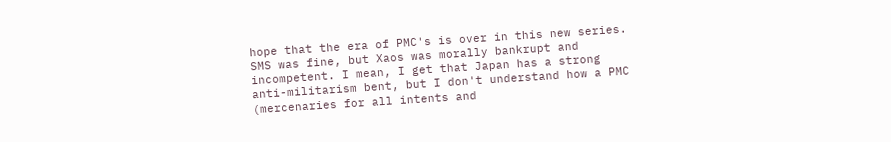hope that the era of PMC's is over in this new series. SMS was fine, but Xaos was morally bankrupt and incompetent. I mean, I get that Japan has a strong anti-militarism bent, but I don't understand how a PMC (mercenaries for all intents and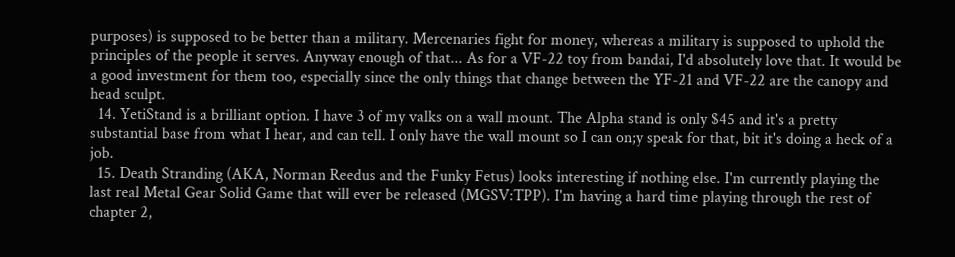purposes) is supposed to be better than a military. Mercenaries fight for money, whereas a military is supposed to uphold the principles of the people it serves. Anyway enough of that... As for a VF-22 toy from bandai, I'd absolutely love that. It would be a good investment for them too, especially since the only things that change between the YF-21 and VF-22 are the canopy and head sculpt.
  14. YetiStand is a brilliant option. I have 3 of my valks on a wall mount. The Alpha stand is only $45 and it's a pretty substantial base from what I hear, and can tell. I only have the wall mount so I can on;y speak for that, bit it's doing a heck of a job.
  15. Death Stranding (AKA, Norman Reedus and the Funky Fetus) looks interesting if nothing else. I'm currently playing the last real Metal Gear Solid Game that will ever be released (MGSV:TPP). I'm having a hard time playing through the rest of chapter 2,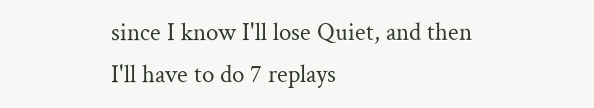since I know I'll lose Quiet, and then I'll have to do 7 replays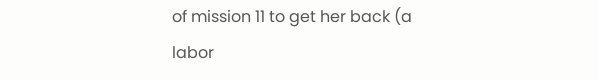of mission 11 to get her back (a labor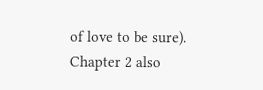of love to be sure). Chapter 2 also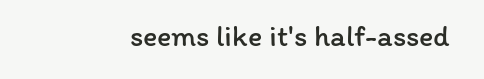seems like it's half-assed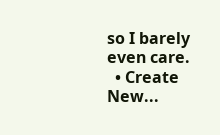so I barely even care.
  • Create New...